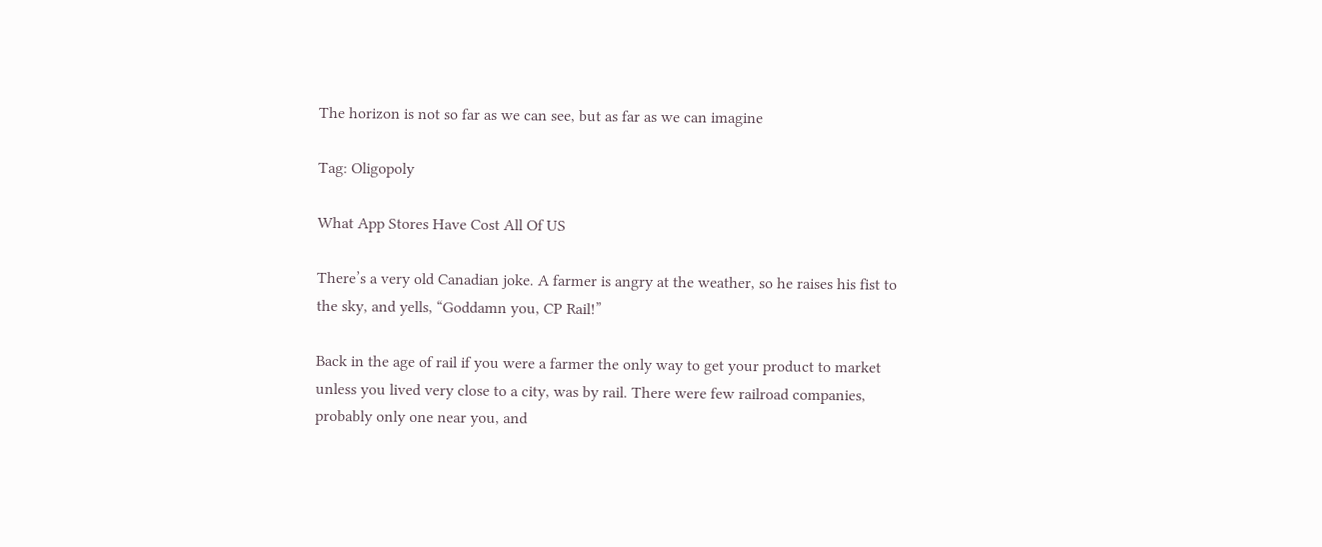The horizon is not so far as we can see, but as far as we can imagine

Tag: Oligopoly

What App Stores Have Cost All Of US

There’s a very old Canadian joke. A farmer is angry at the weather, so he raises his fist to the sky, and yells, “Goddamn you, CP Rail!”

Back in the age of rail if you were a farmer the only way to get your product to market unless you lived very close to a city, was by rail. There were few railroad companies, probably only one near you, and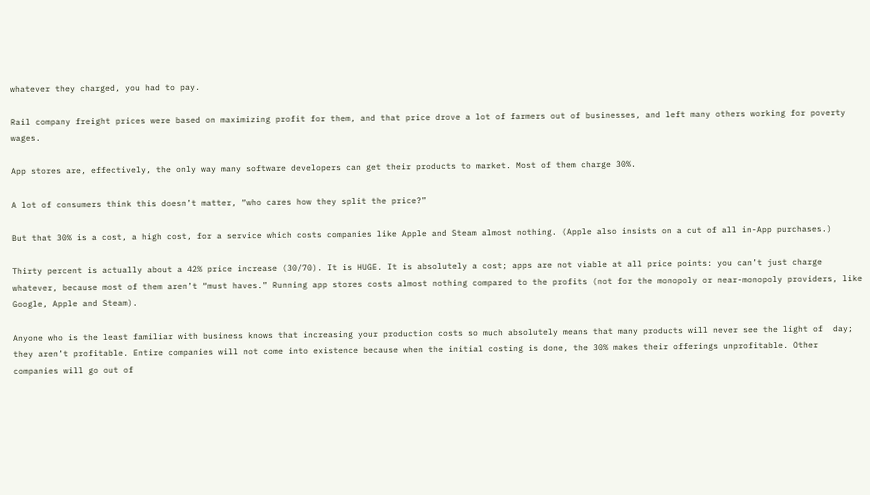whatever they charged, you had to pay.

Rail company freight prices were based on maximizing profit for them, and that price drove a lot of farmers out of businesses, and left many others working for poverty wages.

App stores are, effectively, the only way many software developers can get their products to market. Most of them charge 30%.

A lot of consumers think this doesn’t matter, “who cares how they split the price?”

But that 30% is a cost, a high cost, for a service which costs companies like Apple and Steam almost nothing. (Apple also insists on a cut of all in-App purchases.)

Thirty percent is actually about a 42% price increase (30/70). It is HUGE. It is absolutely a cost; apps are not viable at all price points: you can’t just charge whatever, because most of them aren’t “must haves.” Running app stores costs almost nothing compared to the profits (not for the monopoly or near-monopoly providers, like Google, Apple and Steam).

Anyone who is the least familiar with business knows that increasing your production costs so much absolutely means that many products will never see the light of  day; they aren’t profitable. Entire companies will not come into existence because when the initial costing is done, the 30% makes their offerings unprofitable. Other companies will go out of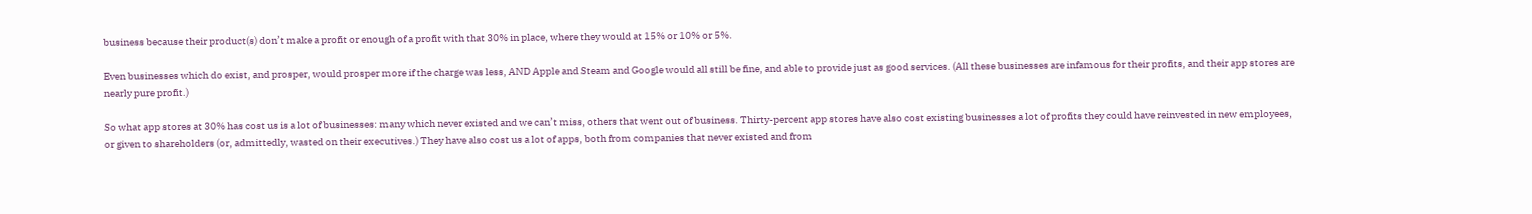business because their product(s) don’t make a profit or enough of a profit with that 30% in place, where they would at 15% or 10% or 5%.

Even businesses which do exist, and prosper, would prosper more if the charge was less, AND Apple and Steam and Google would all still be fine, and able to provide just as good services. (All these businesses are infamous for their profits, and their app stores are nearly pure profit.)

So what app stores at 30% has cost us is a lot of businesses: many which never existed and we can’t miss, others that went out of business. Thirty-percent app stores have also cost existing businesses a lot of profits they could have reinvested in new employees, or given to shareholders (or, admittedly, wasted on their executives.) They have also cost us a lot of apps, both from companies that never existed and from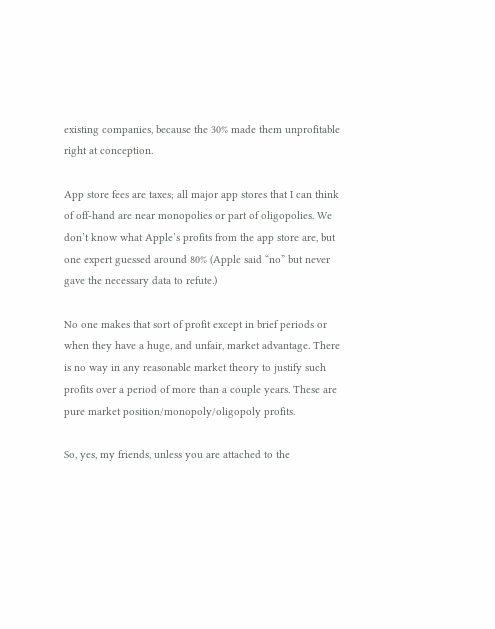existing companies, because the 30% made them unprofitable right at conception.

App store fees are taxes; all major app stores that I can think of off-hand are near monopolies or part of oligopolies. We don’t know what Apple’s profits from the app store are, but one expert guessed around 80% (Apple said “no” but never gave the necessary data to refute.)

No one makes that sort of profit except in brief periods or when they have a huge, and unfair, market advantage. There is no way in any reasonable market theory to justify such profits over a period of more than a couple years. These are pure market position/monopoly/oligopoly profits.

So, yes, my friends, unless you are attached to the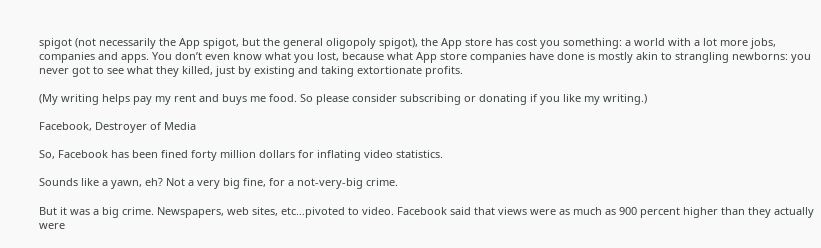spigot (not necessarily the App spigot, but the general oligopoly spigot), the App store has cost you something: a world with a lot more jobs, companies and apps. You don’t even know what you lost, because what App store companies have done is mostly akin to strangling newborns: you never got to see what they killed, just by existing and taking extortionate profits.

(My writing helps pay my rent and buys me food. So please consider subscribing or donating if you like my writing.)

Facebook, Destroyer of Media

So, Facebook has been fined forty million dollars for inflating video statistics.

Sounds like a yawn, eh? Not a very big fine, for a not-very-big crime.

But it was a big crime. Newspapers, web sites, etc…pivoted to video. Facebook said that views were as much as 900 percent higher than they actually were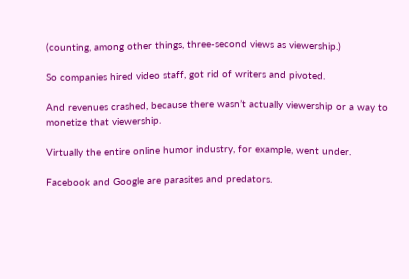(counting, among other things, three-second views as viewership.)

So companies hired video staff, got rid of writers and pivoted.

And revenues crashed, because there wasn’t actually viewership or a way to monetize that viewership.

Virtually the entire online humor industry, for example, went under.

Facebook and Google are parasites and predators.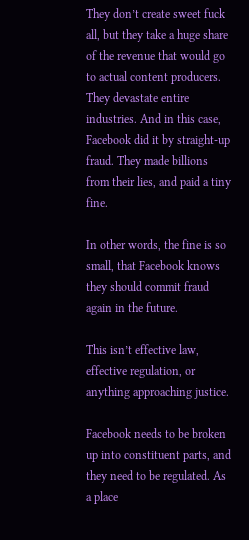They don’t create sweet fuck all, but they take a huge share of the revenue that would go to actual content producers. They devastate entire industries. And in this case, Facebook did it by straight-up fraud. They made billions from their lies, and paid a tiny fine.

In other words, the fine is so small, that Facebook knows they should commit fraud again in the future.

This isn’t effective law, effective regulation, or anything approaching justice.

Facebook needs to be broken up into constituent parts, and they need to be regulated. As a place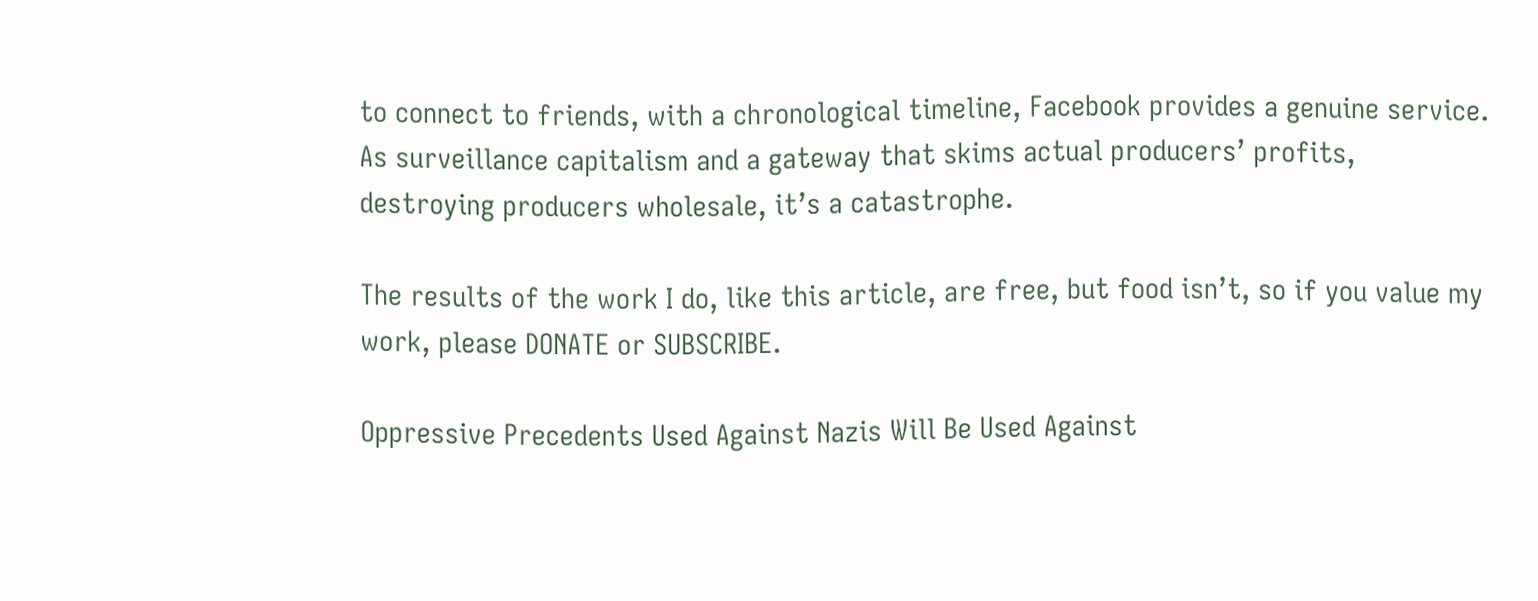to connect to friends, with a chronological timeline, Facebook provides a genuine service. As surveillance capitalism and a gateway that skims actual producers’ profits, destroying producers wholesale, it’s a catastrophe.

The results of the work I do, like this article, are free, but food isn’t, so if you value my work, please DONATE or SUBSCRIBE.

Oppressive Precedents Used Against Nazis Will Be Used Against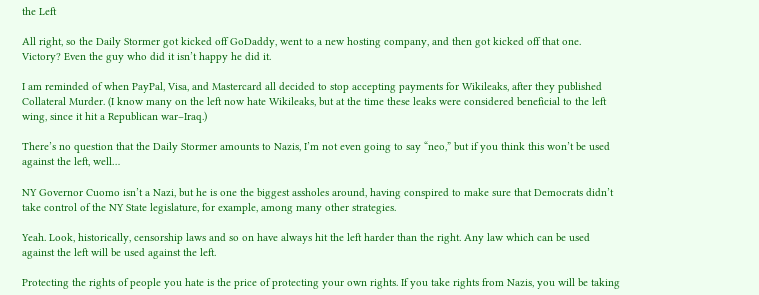the Left

All right, so the Daily Stormer got kicked off GoDaddy, went to a new hosting company, and then got kicked off that one. Victory? Even the guy who did it isn’t happy he did it.

I am reminded of when PayPal, Visa, and Mastercard all decided to stop accepting payments for Wikileaks, after they published Collateral Murder. (I know many on the left now hate Wikileaks, but at the time these leaks were considered beneficial to the left wing, since it hit a Republican war–Iraq.)

There’s no question that the Daily Stormer amounts to Nazis, I’m not even going to say “neo,” but if you think this won’t be used against the left, well…

NY Governor Cuomo isn’t a Nazi, but he is one the biggest assholes around, having conspired to make sure that Democrats didn’t take control of the NY State legislature, for example, among many other strategies.

Yeah. Look, historically, censorship laws and so on have always hit the left harder than the right. Any law which can be used against the left will be used against the left.

Protecting the rights of people you hate is the price of protecting your own rights. If you take rights from Nazis, you will be taking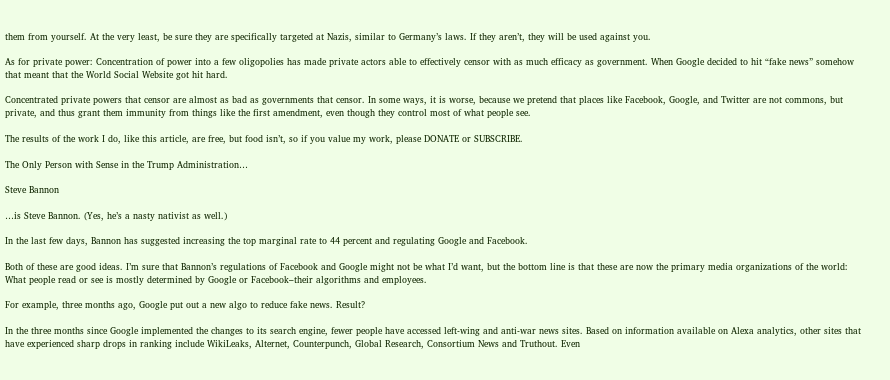them from yourself. At the very least, be sure they are specifically targeted at Nazis, similar to Germany’s laws. If they aren’t, they will be used against you.

As for private power: Concentration of power into a few oligopolies has made private actors able to effectively censor with as much efficacy as government. When Google decided to hit “fake news” somehow that meant that the World Social Website got hit hard.

Concentrated private powers that censor are almost as bad as governments that censor. In some ways, it is worse, because we pretend that places like Facebook, Google, and Twitter are not commons, but private, and thus grant them immunity from things like the first amendment, even though they control most of what people see.

The results of the work I do, like this article, are free, but food isn’t, so if you value my work, please DONATE or SUBSCRIBE.

The Only Person with Sense in the Trump Administration…

Steve Bannon

…is Steve Bannon. (Yes, he’s a nasty nativist as well.)

In the last few days, Bannon has suggested increasing the top marginal rate to 44 percent and regulating Google and Facebook.

Both of these are good ideas. I’m sure that Bannon’s regulations of Facebook and Google might not be what I’d want, but the bottom line is that these are now the primary media organizations of the world: What people read or see is mostly determined by Google or Facebook–their algorithms and employees.

For example, three months ago, Google put out a new algo to reduce fake news. Result?

In the three months since Google implemented the changes to its search engine, fewer people have accessed left-wing and anti-war news sites. Based on information available on Alexa analytics, other sites that have experienced sharp drops in ranking include WikiLeaks, Alternet, Counterpunch, Global Research, Consortium News and Truthout. Even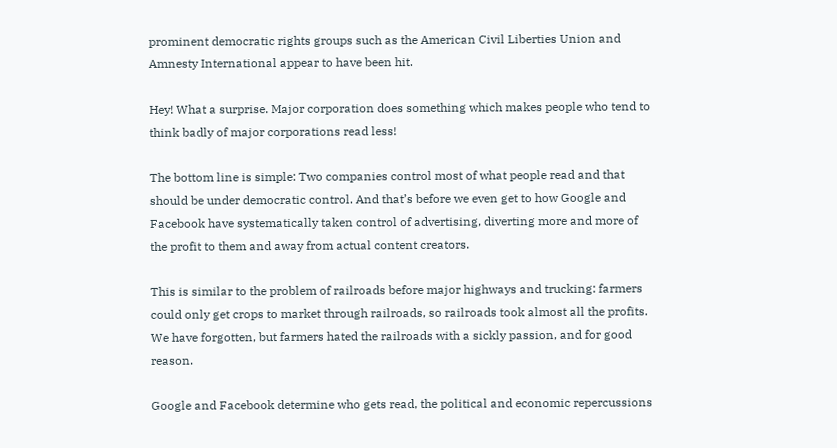prominent democratic rights groups such as the American Civil Liberties Union and Amnesty International appear to have been hit.

Hey! What a surprise. Major corporation does something which makes people who tend to think badly of major corporations read less!

The bottom line is simple: Two companies control most of what people read and that should be under democratic control. And that’s before we even get to how Google and Facebook have systematically taken control of advertising, diverting more and more of the profit to them and away from actual content creators.

This is similar to the problem of railroads before major highways and trucking: farmers could only get crops to market through railroads, so railroads took almost all the profits. We have forgotten, but farmers hated the railroads with a sickly passion, and for good reason.

Google and Facebook determine who gets read, the political and economic repercussions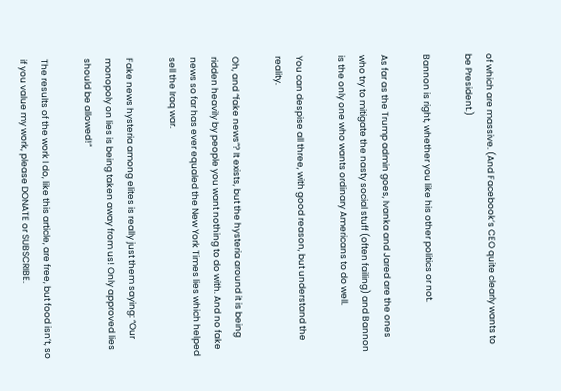of which are massive. (And Facebook’s CEO quite clearly wants to be President.)

Bannon is right, whether you like his other politics or not.

As far as the Trump admin goes, Ivanka and Jared are the ones who try to mitigate the nasty social stuff (often failing) and Bannon is the only one who wants ordinary Americans to do well.

You can despise all three, with good reason, but understand the reality.

Oh, and “fake news”? It exists, but the hysteria around it is being ridden heavily by people you want nothing to do with. And no fake news so far has ever equaled the New York Times lies which helped sell the Iraq war.

Fake news hysteria among elites is really just them saying: “Our monopoly on lies is being taken away from us! Only approved lies should be allowed!”

The results of the work I do, like this article, are free, but food isn’t, so if you value my work, please DONATE or SUBSCRIBE.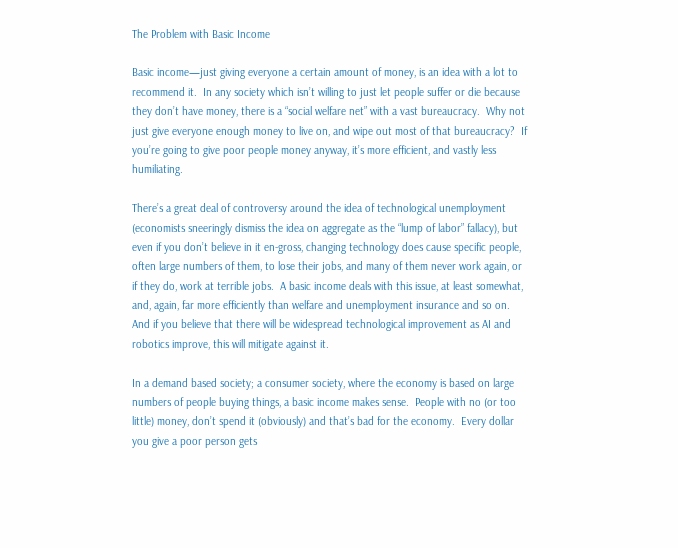The Problem with Basic Income

Basic income—just giving everyone a certain amount of money, is an idea with a lot to recommend it.  In any society which isn’t willing to just let people suffer or die because they don’t have money, there is a “social welfare net” with a vast bureaucracy.  Why not just give everyone enough money to live on, and wipe out most of that bureaucracy?  If you’re going to give poor people money anyway, it’s more efficient, and vastly less humiliating.

There’s a great deal of controversy around the idea of technological unemployment (economists sneeringly dismiss the idea on aggregate as the “lump of labor” fallacy), but even if you don’t believe in it en-gross, changing technology does cause specific people, often large numbers of them, to lose their jobs, and many of them never work again, or if they do, work at terrible jobs.  A basic income deals with this issue, at least somewhat, and, again, far more efficiently than welfare and unemployment insurance and so on.  And if you believe that there will be widespread technological improvement as AI and robotics improve, this will mitigate against it.

In a demand based society; a consumer society, where the economy is based on large numbers of people buying things, a basic income makes sense.  People with no (or too little) money, don’t spend it (obviously) and that’s bad for the economy.  Every dollar you give a poor person gets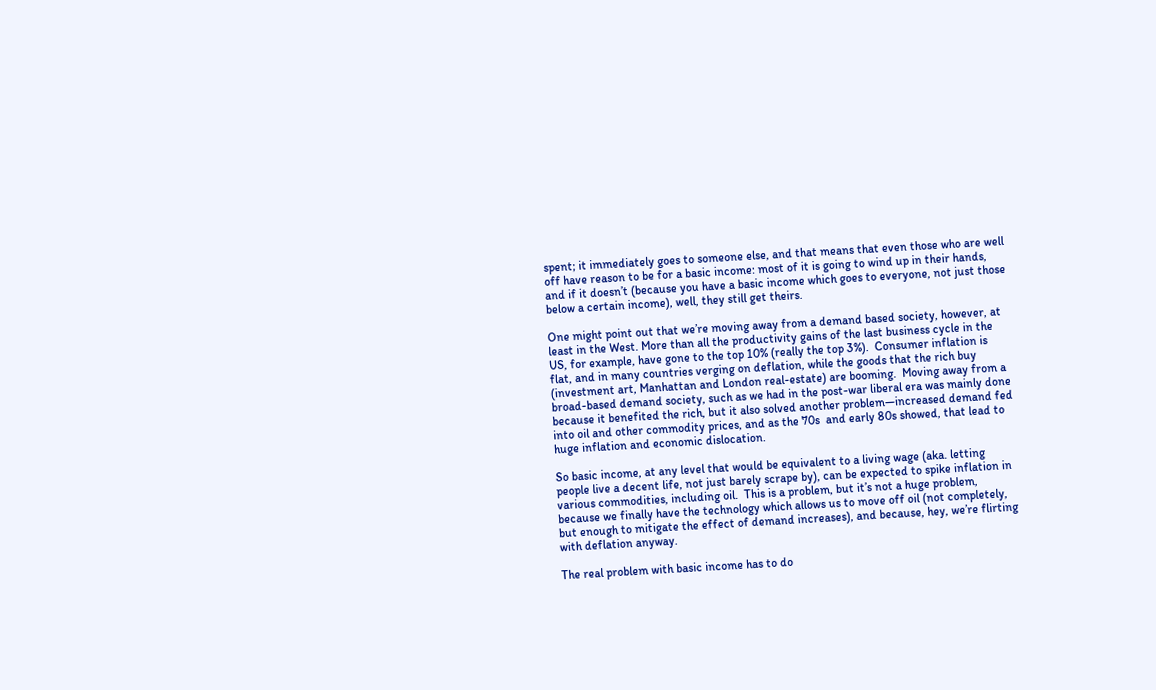spent; it immediately goes to someone else, and that means that even those who are well off have reason to be for a basic income: most of it is going to wind up in their hands, and if it doesn’t (because you have a basic income which goes to everyone, not just those below a certain income), well, they still get theirs.

One might point out that we’re moving away from a demand based society, however, at least in the West. More than all the productivity gains of the last business cycle in the US, for example, have gone to the top 10% (really the top 3%).  Consumer inflation is flat, and in many countries verging on deflation, while the goods that the rich buy (investment art, Manhattan and London real-estate) are booming.  Moving away from a broad-based demand society, such as we had in the post-war liberal era was mainly done because it benefited the rich, but it also solved another problem—increased demand fed into oil and other commodity prices, and as the 70s  and early 80s showed, that lead to huge inflation and economic dislocation.

So basic income, at any level that would be equivalent to a living wage (aka. letting people live a decent life, not just barely scrape by), can be expected to spike inflation in various commodities, including oil.  This is a problem, but it’s not a huge problem, because we finally have the technology which allows us to move off oil (not completely, but enough to mitigate the effect of demand increases), and because, hey, we’re flirting with deflation anyway.

The real problem with basic income has to do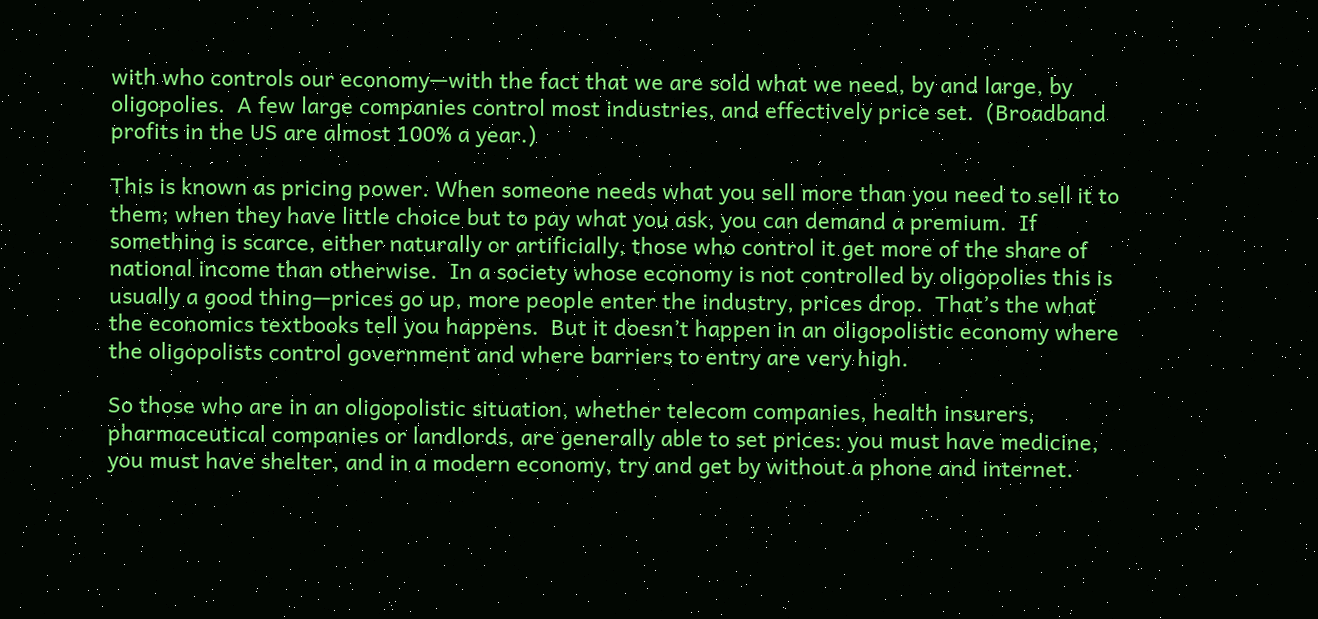with who controls our economy—with the fact that we are sold what we need, by and large, by oligopolies.  A few large companies control most industries, and effectively price set.  (Broadband profits in the US are almost 100% a year.)

This is known as pricing power. When someone needs what you sell more than you need to sell it to them; when they have little choice but to pay what you ask, you can demand a premium.  If something is scarce, either naturally or artificially, those who control it get more of the share of national income than otherwise.  In a society whose economy is not controlled by oligopolies this is usually a good thing—prices go up, more people enter the industry, prices drop.  That’s the what the economics textbooks tell you happens.  But it doesn’t happen in an oligopolistic economy where the oligopolists control government and where barriers to entry are very high.

So those who are in an oligopolistic situation, whether telecom companies, health insurers, pharmaceutical companies or landlords, are generally able to set prices: you must have medicine, you must have shelter, and in a modern economy, try and get by without a phone and internet.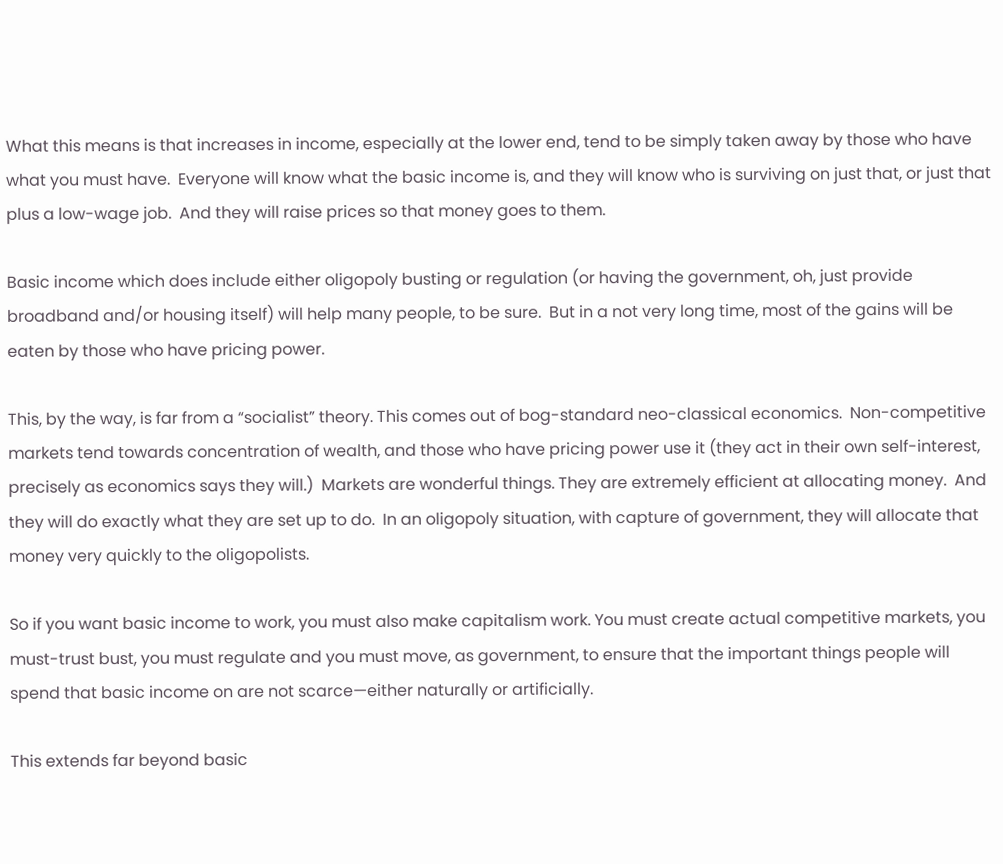What this means is that increases in income, especially at the lower end, tend to be simply taken away by those who have what you must have.  Everyone will know what the basic income is, and they will know who is surviving on just that, or just that plus a low-wage job.  And they will raise prices so that money goes to them.

Basic income which does include either oligopoly busting or regulation (or having the government, oh, just provide broadband and/or housing itself) will help many people, to be sure.  But in a not very long time, most of the gains will be eaten by those who have pricing power.

This, by the way, is far from a “socialist” theory. This comes out of bog-standard neo-classical economics.  Non-competitive markets tend towards concentration of wealth, and those who have pricing power use it (they act in their own self-interest, precisely as economics says they will.)  Markets are wonderful things. They are extremely efficient at allocating money.  And they will do exactly what they are set up to do.  In an oligopoly situation, with capture of government, they will allocate that money very quickly to the oligopolists.

So if you want basic income to work, you must also make capitalism work. You must create actual competitive markets, you must-trust bust, you must regulate and you must move, as government, to ensure that the important things people will spend that basic income on are not scarce—either naturally or artificially.

This extends far beyond basic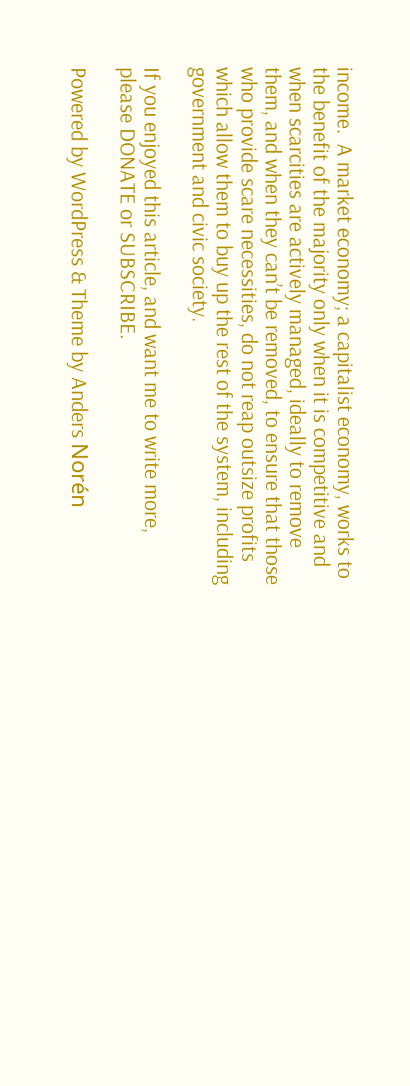income.  A market economy; a capitalist economy, works to the benefit of the majority only when it is competitive and when scarcities are actively managed, ideally to remove them, and when they can’t be removed, to ensure that those who provide scare necessities, do not reap outsize profits which allow them to buy up the rest of the system, including government and civic society.

If you enjoyed this article, and want me to write more, please DONATE or SUBSCRIBE.

Powered by WordPress & Theme by Anders Norén